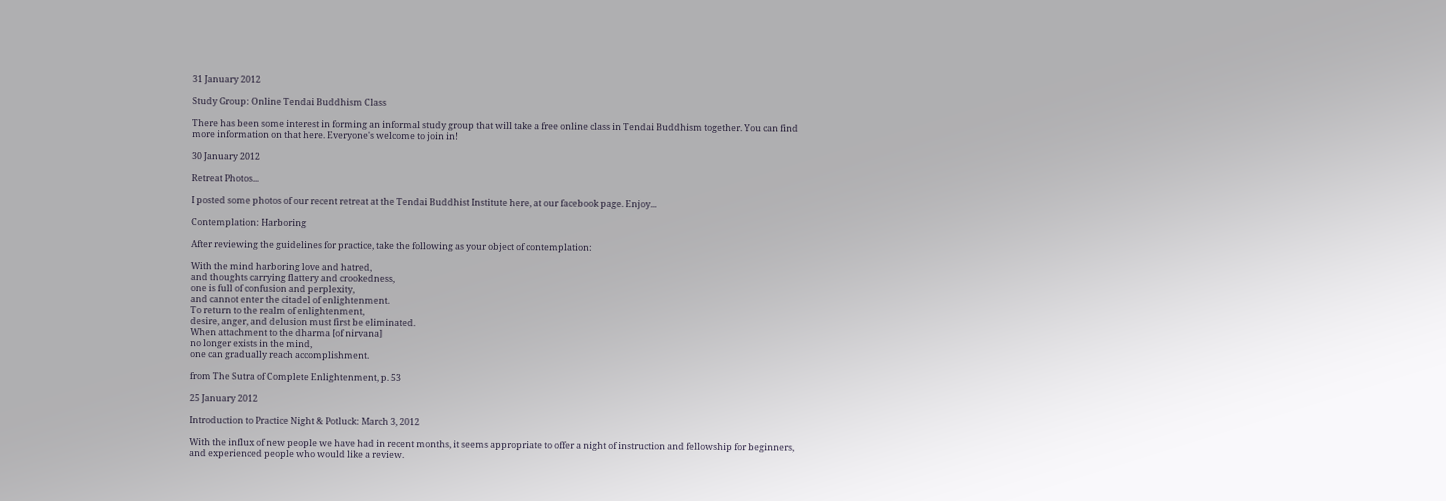31 January 2012

Study Group: Online Tendai Buddhism Class

There has been some interest in forming an informal study group that will take a free online class in Tendai Buddhism together. You can find more information on that here. Everyone's welcome to join in!

30 January 2012

Retreat Photos...

I posted some photos of our recent retreat at the Tendai Buddhist Institute here, at our facebook page. Enjoy...

Contemplation: Harboring

After reviewing the guidelines for practice, take the following as your object of contemplation:

With the mind harboring love and hatred,
and thoughts carrying flattery and crookedness,
one is full of confusion and perplexity,
and cannot enter the citadel of enlightenment.
To return to the realm of enlightenment,
desire, anger, and delusion must first be eliminated.
When attachment to the dharma [of nirvana]
no longer exists in the mind,
one can gradually reach accomplishment.

from The Sutra of Complete Enlightenment, p. 53

25 January 2012

Introduction to Practice Night & Potluck: March 3, 2012

With the influx of new people we have had in recent months, it seems appropriate to offer a night of instruction and fellowship for beginners, and experienced people who would like a review.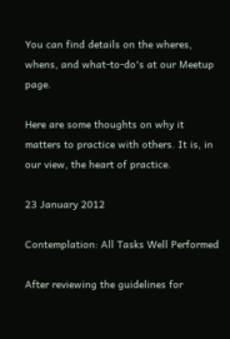You can find details on the wheres, whens, and what-to-do's at our Meetup page.

Here are some thoughts on why it matters to practice with others. It is, in our view, the heart of practice.

23 January 2012

Contemplation: All Tasks Well Performed

After reviewing the guidelines for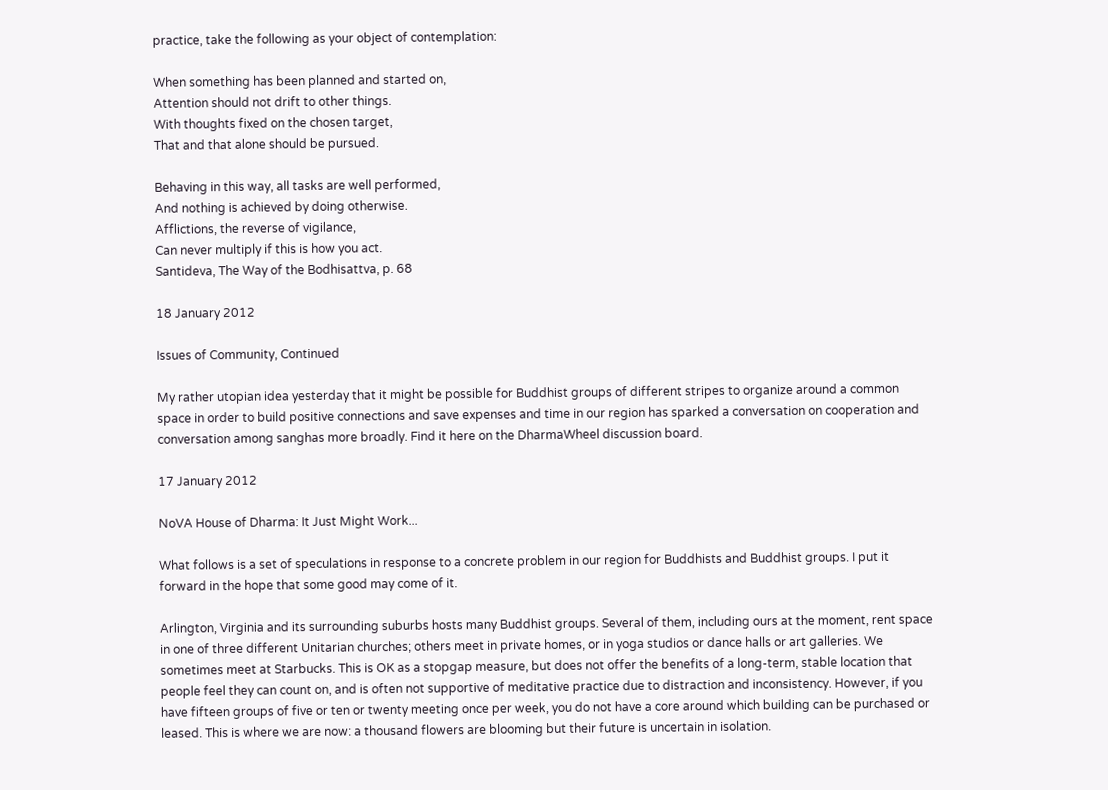practice, take the following as your object of contemplation:

When something has been planned and started on,
Attention should not drift to other things.
With thoughts fixed on the chosen target,
That and that alone should be pursued.

Behaving in this way, all tasks are well performed,
And nothing is achieved by doing otherwise.
Afflictions, the reverse of vigilance,
Can never multiply if this is how you act.
Santideva, The Way of the Bodhisattva, p. 68

18 January 2012

Issues of Community, Continued

My rather utopian idea yesterday that it might be possible for Buddhist groups of different stripes to organize around a common space in order to build positive connections and save expenses and time in our region has sparked a conversation on cooperation and conversation among sanghas more broadly. Find it here on the DharmaWheel discussion board.

17 January 2012

NoVA House of Dharma: It Just Might Work...

What follows is a set of speculations in response to a concrete problem in our region for Buddhists and Buddhist groups. I put it forward in the hope that some good may come of it.

Arlington, Virginia and its surrounding suburbs hosts many Buddhist groups. Several of them, including ours at the moment, rent space in one of three different Unitarian churches; others meet in private homes, or in yoga studios or dance halls or art galleries. We sometimes meet at Starbucks. This is OK as a stopgap measure, but does not offer the benefits of a long-term, stable location that people feel they can count on, and is often not supportive of meditative practice due to distraction and inconsistency. However, if you have fifteen groups of five or ten or twenty meeting once per week, you do not have a core around which building can be purchased or leased. This is where we are now: a thousand flowers are blooming but their future is uncertain in isolation.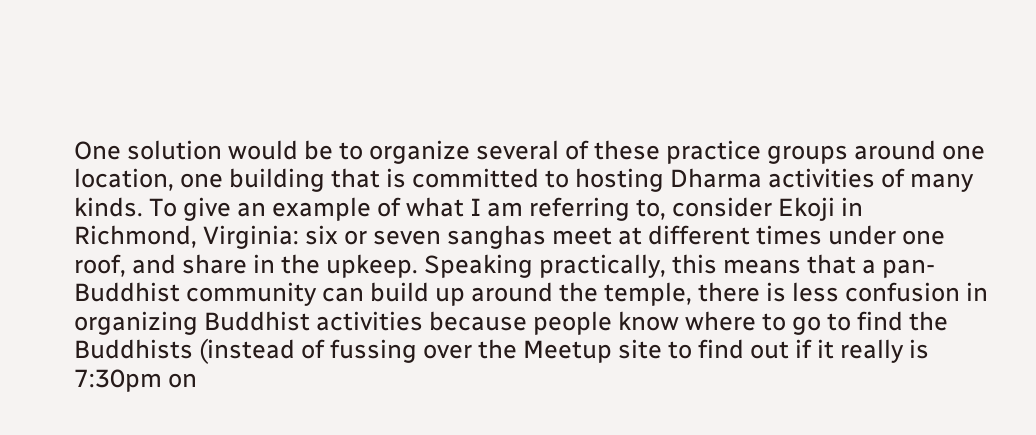One solution would be to organize several of these practice groups around one location, one building that is committed to hosting Dharma activities of many kinds. To give an example of what I am referring to, consider Ekoji in Richmond, Virginia: six or seven sanghas meet at different times under one roof, and share in the upkeep. Speaking practically, this means that a pan-Buddhist community can build up around the temple, there is less confusion in organizing Buddhist activities because people know where to go to find the Buddhists (instead of fussing over the Meetup site to find out if it really is 7:30pm on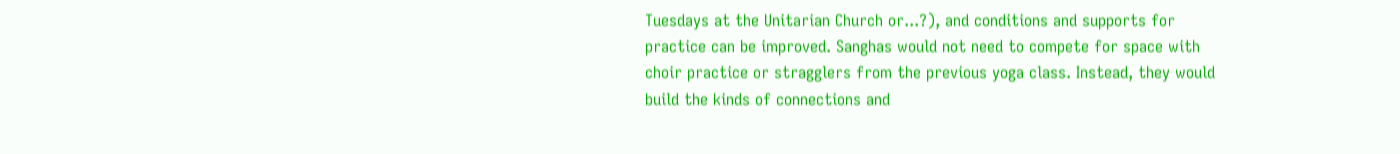Tuesdays at the Unitarian Church or...?), and conditions and supports for practice can be improved. Sanghas would not need to compete for space with choir practice or stragglers from the previous yoga class. Instead, they would build the kinds of connections and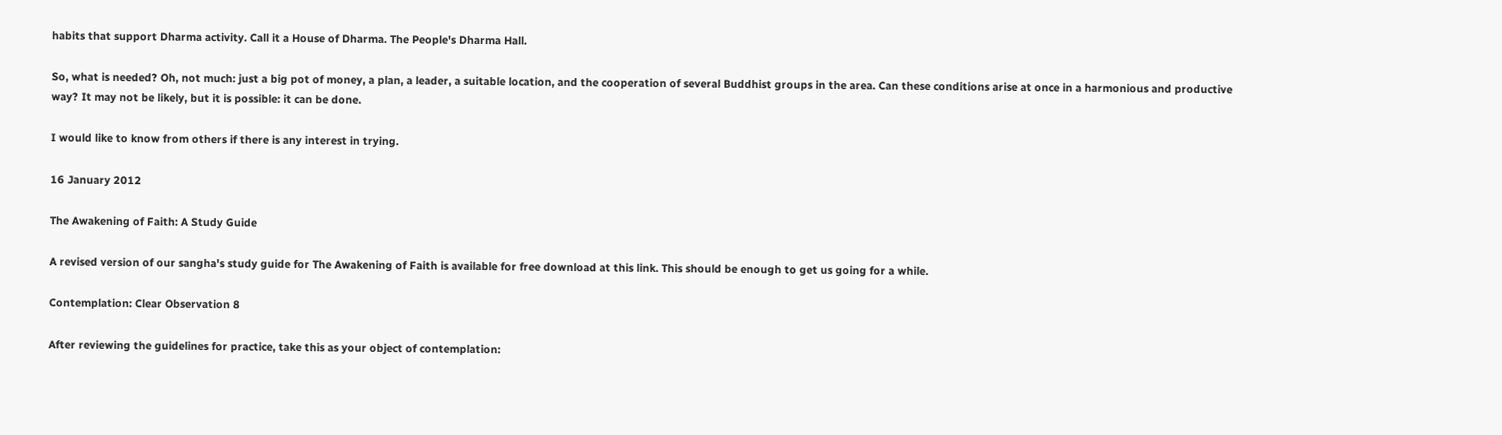habits that support Dharma activity. Call it a House of Dharma. The People's Dharma Hall.

So, what is needed? Oh, not much: just a big pot of money, a plan, a leader, a suitable location, and the cooperation of several Buddhist groups in the area. Can these conditions arise at once in a harmonious and productive way? It may not be likely, but it is possible: it can be done.

I would like to know from others if there is any interest in trying.

16 January 2012

The Awakening of Faith: A Study Guide

A revised version of our sangha's study guide for The Awakening of Faith is available for free download at this link. This should be enough to get us going for a while.

Contemplation: Clear Observation 8

After reviewing the guidelines for practice, take this as your object of contemplation: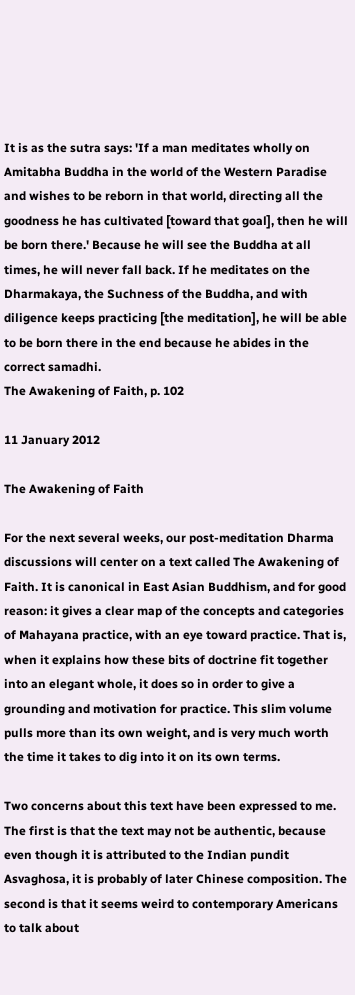It is as the sutra says: 'If a man meditates wholly on Amitabha Buddha in the world of the Western Paradise and wishes to be reborn in that world, directing all the goodness he has cultivated [toward that goal], then he will be born there.' Because he will see the Buddha at all times, he will never fall back. If he meditates on the Dharmakaya, the Suchness of the Buddha, and with diligence keeps practicing [the meditation], he will be able to be born there in the end because he abides in the correct samadhi.
The Awakening of Faith, p. 102

11 January 2012

The Awakening of Faith

For the next several weeks, our post-meditation Dharma discussions will center on a text called The Awakening of Faith. It is canonical in East Asian Buddhism, and for good reason: it gives a clear map of the concepts and categories of Mahayana practice, with an eye toward practice. That is, when it explains how these bits of doctrine fit together into an elegant whole, it does so in order to give a grounding and motivation for practice. This slim volume pulls more than its own weight, and is very much worth the time it takes to dig into it on its own terms.

Two concerns about this text have been expressed to me. The first is that the text may not be authentic, because even though it is attributed to the Indian pundit Asvaghosa, it is probably of later Chinese composition. The second is that it seems weird to contemporary Americans to talk about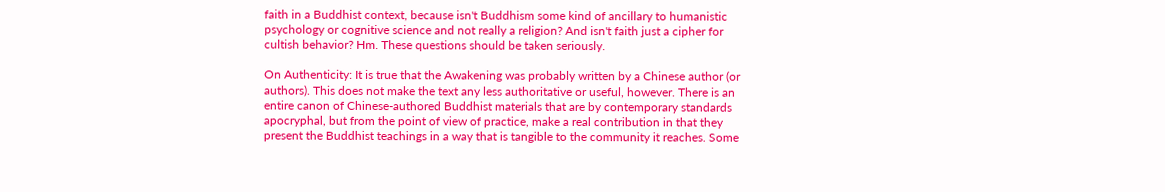faith in a Buddhist context, because isn't Buddhism some kind of ancillary to humanistic psychology or cognitive science and not really a religion? And isn't faith just a cipher for cultish behavior? Hm. These questions should be taken seriously.

On Authenticity: It is true that the Awakening was probably written by a Chinese author (or authors). This does not make the text any less authoritative or useful, however. There is an entire canon of Chinese-authored Buddhist materials that are by contemporary standards apocryphal, but from the point of view of practice, make a real contribution in that they present the Buddhist teachings in a way that is tangible to the community it reaches. Some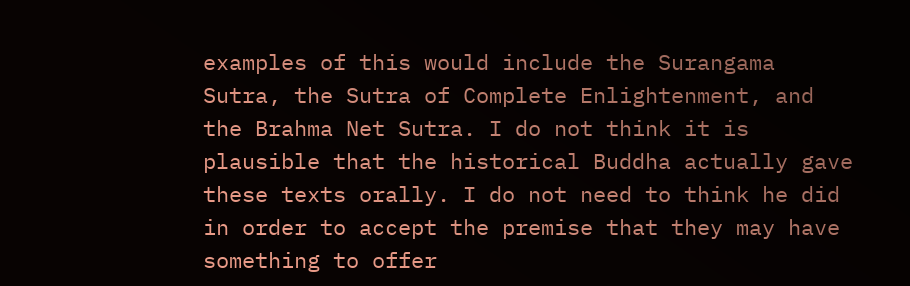examples of this would include the Surangama Sutra, the Sutra of Complete Enlightenment, and the Brahma Net Sutra. I do not think it is plausible that the historical Buddha actually gave these texts orally. I do not need to think he did in order to accept the premise that they may have something to offer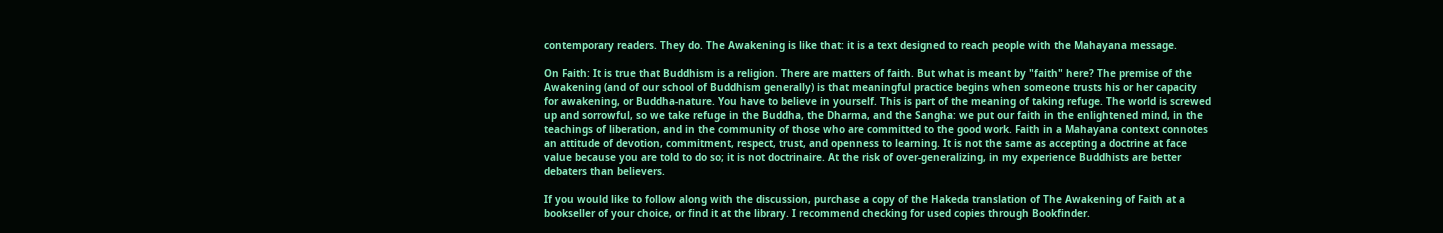contemporary readers. They do. The Awakening is like that: it is a text designed to reach people with the Mahayana message.

On Faith: It is true that Buddhism is a religion. There are matters of faith. But what is meant by "faith" here? The premise of the Awakening (and of our school of Buddhism generally) is that meaningful practice begins when someone trusts his or her capacity for awakening, or Buddha-nature. You have to believe in yourself. This is part of the meaning of taking refuge. The world is screwed up and sorrowful, so we take refuge in the Buddha, the Dharma, and the Sangha: we put our faith in the enlightened mind, in the teachings of liberation, and in the community of those who are committed to the good work. Faith in a Mahayana context connotes an attitude of devotion, commitment, respect, trust, and openness to learning. It is not the same as accepting a doctrine at face value because you are told to do so; it is not doctrinaire. At the risk of over-generalizing, in my experience Buddhists are better debaters than believers.

If you would like to follow along with the discussion, purchase a copy of the Hakeda translation of The Awakening of Faith at a bookseller of your choice, or find it at the library. I recommend checking for used copies through Bookfinder.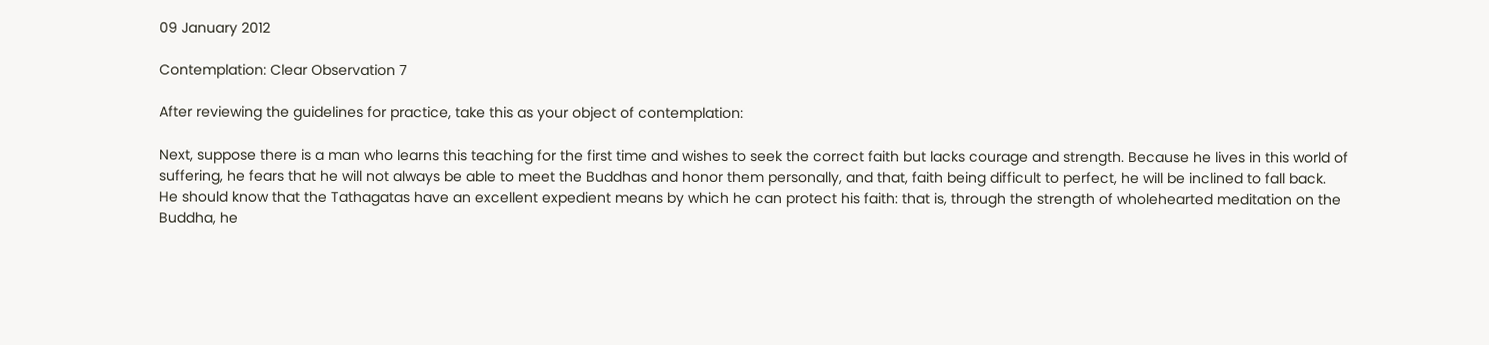09 January 2012

Contemplation: Clear Observation 7

After reviewing the guidelines for practice, take this as your object of contemplation:

Next, suppose there is a man who learns this teaching for the first time and wishes to seek the correct faith but lacks courage and strength. Because he lives in this world of suffering, he fears that he will not always be able to meet the Buddhas and honor them personally, and that, faith being difficult to perfect, he will be inclined to fall back. He should know that the Tathagatas have an excellent expedient means by which he can protect his faith: that is, through the strength of wholehearted meditation on the Buddha, he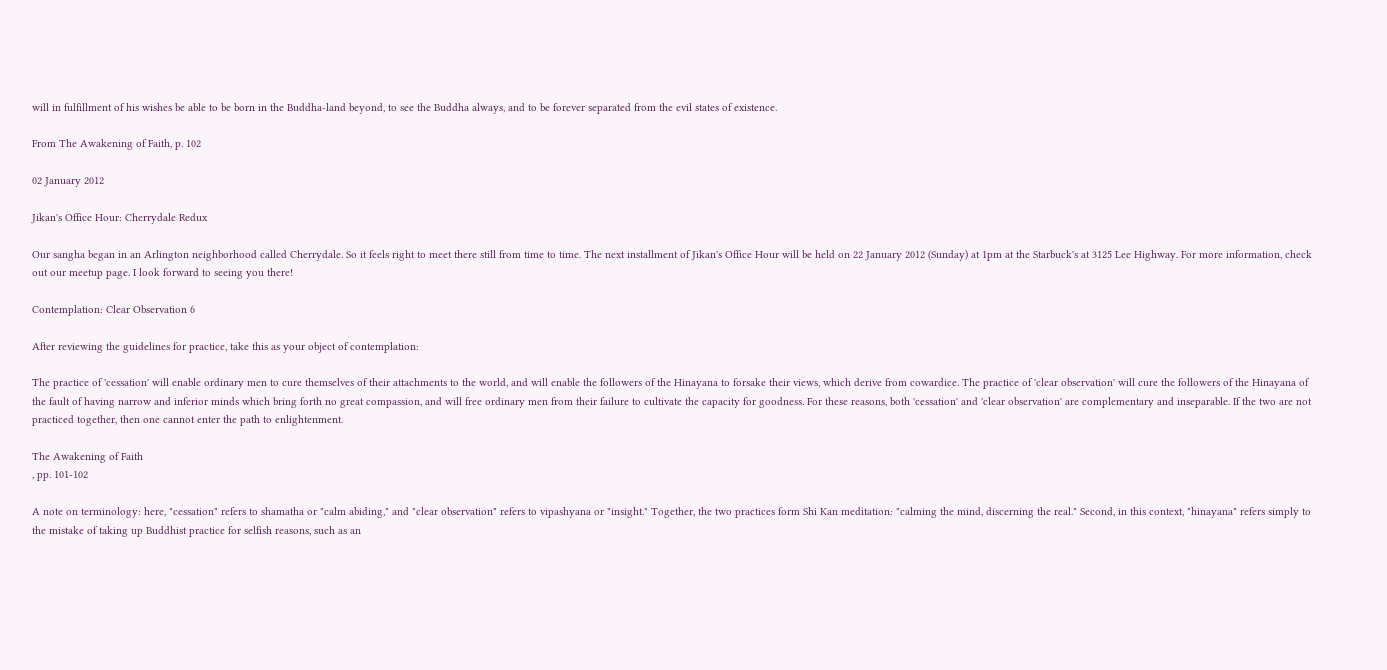will in fulfillment of his wishes be able to be born in the Buddha-land beyond, to see the Buddha always, and to be forever separated from the evil states of existence.

From The Awakening of Faith, p. 102

02 January 2012

Jikan's Office Hour: Cherrydale Redux

Our sangha began in an Arlington neighborhood called Cherrydale. So it feels right to meet there still from time to time. The next installment of Jikan's Office Hour will be held on 22 January 2012 (Sunday) at 1pm at the Starbuck's at 3125 Lee Highway. For more information, check out our meetup page. I look forward to seeing you there!

Contemplation: Clear Observation 6

After reviewing the guidelines for practice, take this as your object of contemplation:

The practice of 'cessation' will enable ordinary men to cure themselves of their attachments to the world, and will enable the followers of the Hinayana to forsake their views, which derive from cowardice. The practice of 'clear observation' will cure the followers of the Hinayana of the fault of having narrow and inferior minds which bring forth no great compassion, and will free ordinary men from their failure to cultivate the capacity for goodness. For these reasons, both 'cessation' and 'clear observation' are complementary and inseparable. If the two are not practiced together, then one cannot enter the path to enlightenment.

The Awakening of Faith
, pp. 101-102

A note on terminology: here, "cessation" refers to shamatha or "calm abiding," and "clear observation" refers to vipashyana or "insight." Together, the two practices form Shi Kan meditation: "calming the mind, discerning the real." Second, in this context, "hinayana" refers simply to the mistake of taking up Buddhist practice for selfish reasons, such as an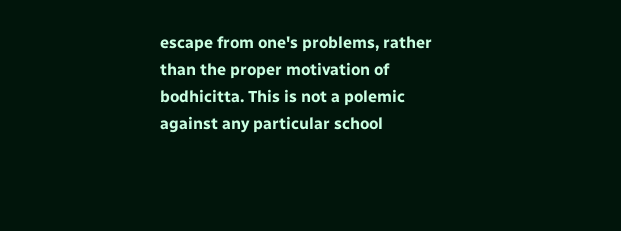escape from one's problems, rather than the proper motivation of bodhicitta. This is not a polemic against any particular school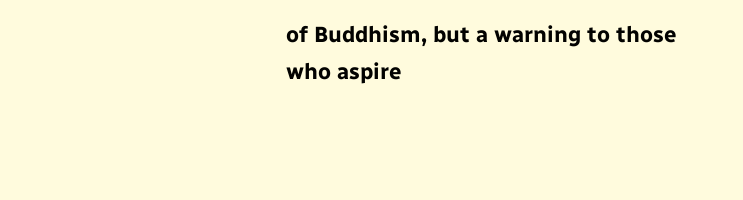of Buddhism, but a warning to those who aspire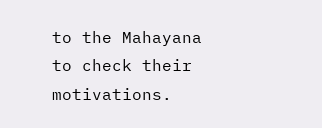to the Mahayana to check their motivations.